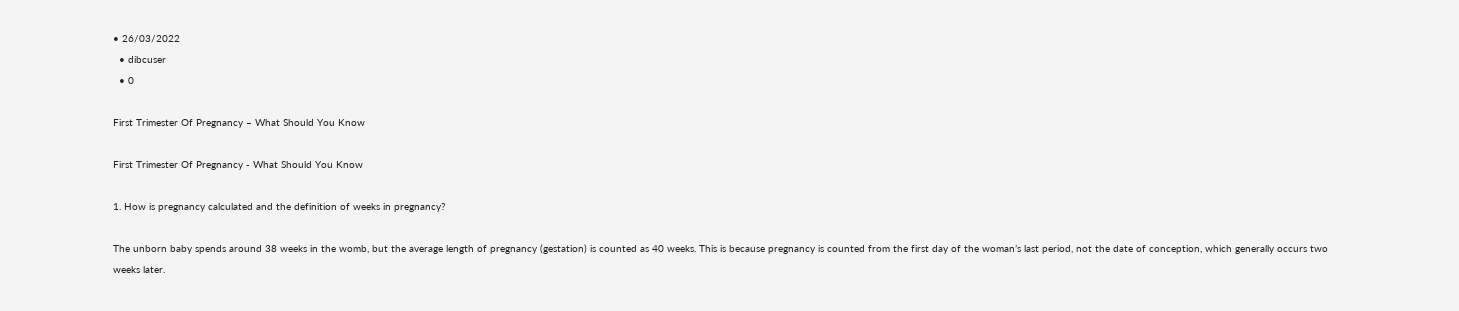• 26/03/2022
  • dibcuser
  • 0

First Trimester Of Pregnancy – What Should You Know

First Trimester Of Pregnancy - What Should You Know

1. How is pregnancy calculated and the definition of weeks in pregnancy?

The unborn baby spends around 38 weeks in the womb, but the average length of pregnancy (gestation) is counted as 40 weeks. This is because pregnancy is counted from the first day of the woman’s last period, not the date of conception, which generally occurs two weeks later.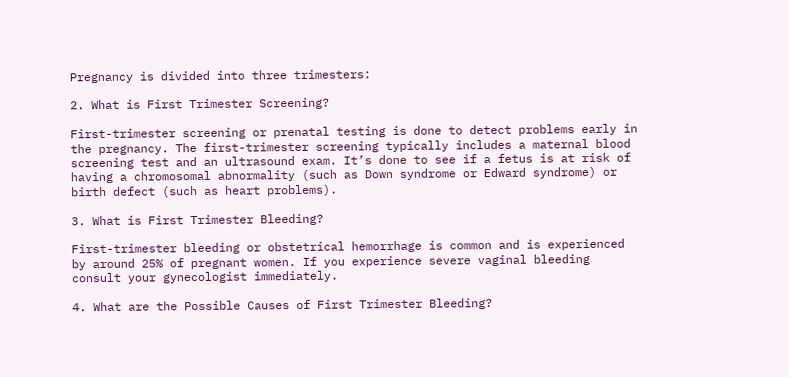Pregnancy is divided into three trimesters:

2. What is First Trimester Screening?

First-trimester screening or prenatal testing is done to detect problems early in the pregnancy. The first-trimester screening typically includes a maternal blood screening test and an ultrasound exam. It’s done to see if a fetus is at risk of having a chromosomal abnormality (such as Down syndrome or Edward syndrome) or birth defect (such as heart problems).

3. What is First Trimester Bleeding?

First-trimester bleeding or obstetrical hemorrhage is common and is experienced by around 25% of pregnant women. If you experience severe vaginal bleeding consult your gynecologist immediately.

4. What are the Possible Causes of First Trimester Bleeding?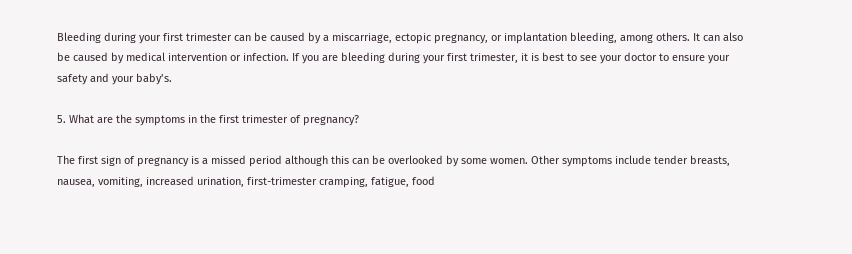Bleeding during your first trimester can be caused by a miscarriage, ectopic pregnancy, or implantation bleeding, among others. It can also be caused by medical intervention or infection. If you are bleeding during your first trimester, it is best to see your doctor to ensure your safety and your baby’s.

5. What are the symptoms in the first trimester of pregnancy?

The first sign of pregnancy is a missed period although this can be overlooked by some women. Other symptoms include tender breasts, nausea, vomiting, increased urination, first-trimester cramping, fatigue, food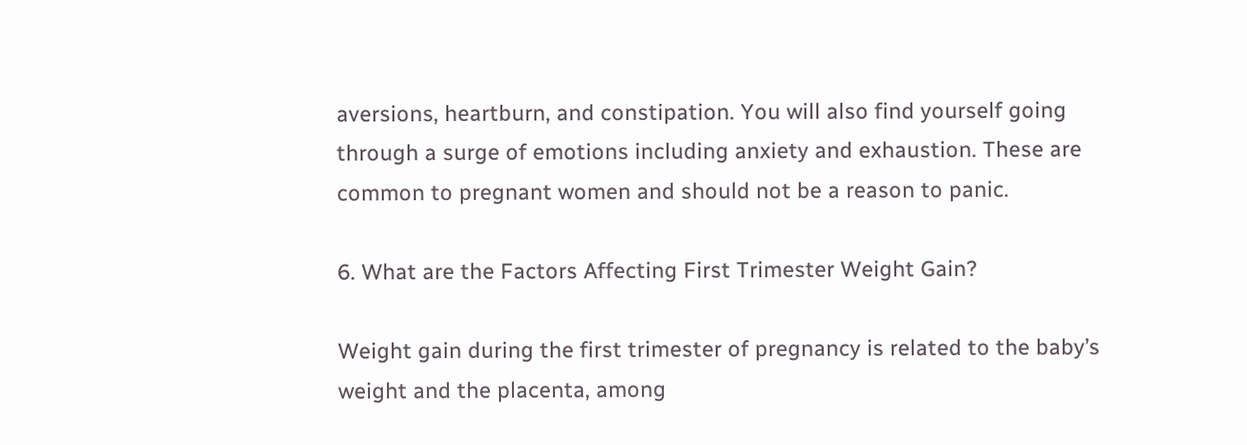aversions, heartburn, and constipation. You will also find yourself going through a surge of emotions including anxiety and exhaustion. These are common to pregnant women and should not be a reason to panic.

6. What are the Factors Affecting First Trimester Weight Gain?

Weight gain during the first trimester of pregnancy is related to the baby’s weight and the placenta, among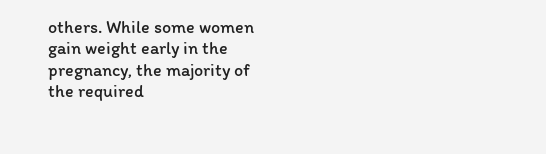others. While some women gain weight early in the pregnancy, the majority of the required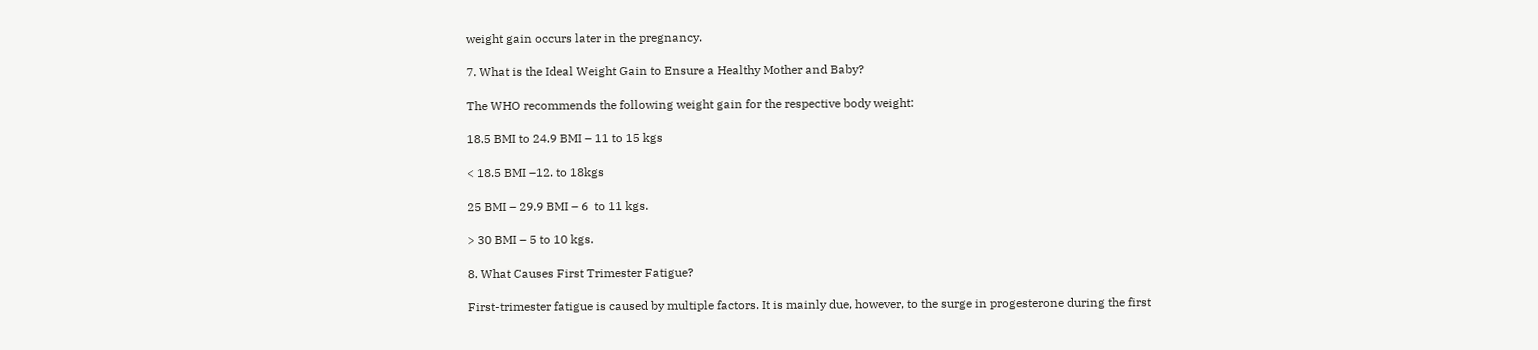weight gain occurs later in the pregnancy.

7. What is the Ideal Weight Gain to Ensure a Healthy Mother and Baby?

The WHO recommends the following weight gain for the respective body weight:

18.5 BMI to 24.9 BMI – 11 to 15 kgs

< 18.5 BMI –12. to 18kgs

25 BMI – 29.9 BMI – 6  to 11 kgs.

> 30 BMI – 5 to 10 kgs.

8. What Causes First Trimester Fatigue?

First-trimester fatigue is caused by multiple factors. It is mainly due, however, to the surge in progesterone during the first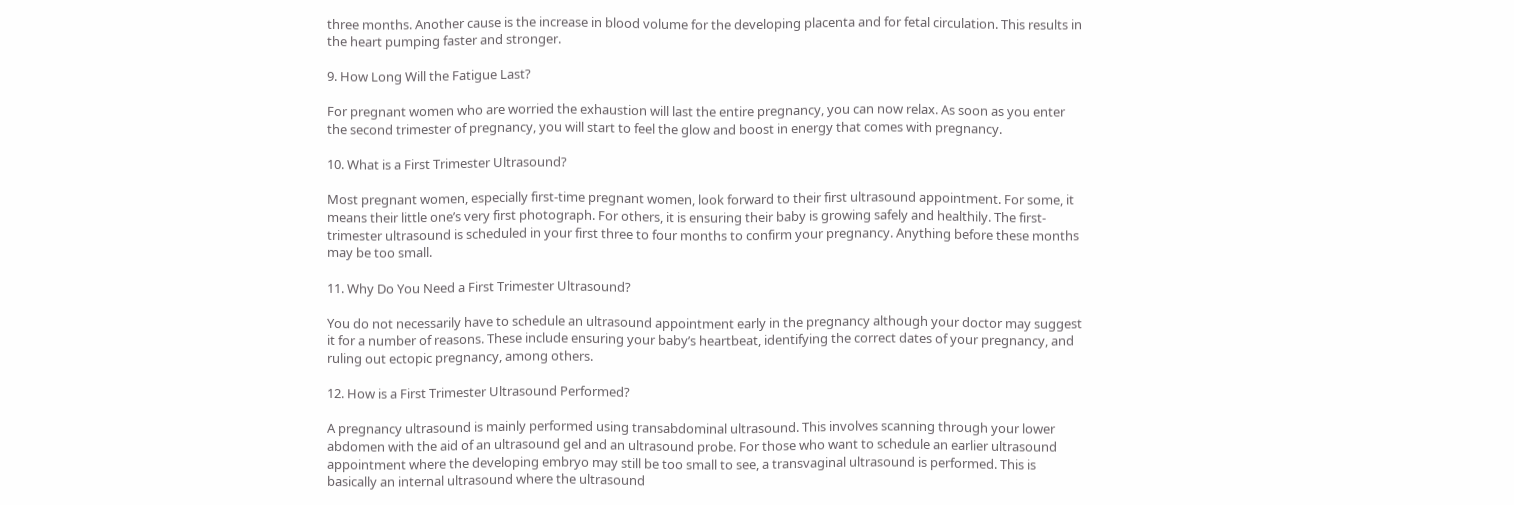three months. Another cause is the increase in blood volume for the developing placenta and for fetal circulation. This results in the heart pumping faster and stronger.

9. How Long Will the Fatigue Last?

For pregnant women who are worried the exhaustion will last the entire pregnancy, you can now relax. As soon as you enter the second trimester of pregnancy, you will start to feel the glow and boost in energy that comes with pregnancy.

10. What is a First Trimester Ultrasound?

Most pregnant women, especially first-time pregnant women, look forward to their first ultrasound appointment. For some, it means their little one’s very first photograph. For others, it is ensuring their baby is growing safely and healthily. The first-trimester ultrasound is scheduled in your first three to four months to confirm your pregnancy. Anything before these months may be too small.

11. Why Do You Need a First Trimester Ultrasound?

You do not necessarily have to schedule an ultrasound appointment early in the pregnancy although your doctor may suggest it for a number of reasons. These include ensuring your baby’s heartbeat, identifying the correct dates of your pregnancy, and ruling out ectopic pregnancy, among others.

12. How is a First Trimester Ultrasound Performed?

A pregnancy ultrasound is mainly performed using transabdominal ultrasound. This involves scanning through your lower abdomen with the aid of an ultrasound gel and an ultrasound probe. For those who want to schedule an earlier ultrasound appointment where the developing embryo may still be too small to see, a transvaginal ultrasound is performed. This is basically an internal ultrasound where the ultrasound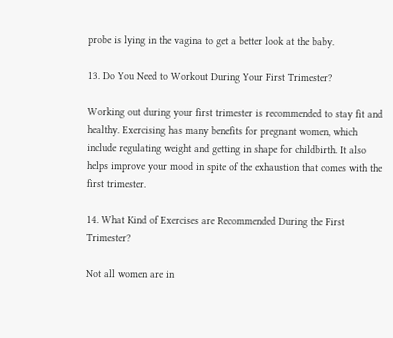probe is lying in the vagina to get a better look at the baby.

13. Do You Need to Workout During Your First Trimester?

Working out during your first trimester is recommended to stay fit and healthy. Exercising has many benefits for pregnant women, which include regulating weight and getting in shape for childbirth. It also helps improve your mood in spite of the exhaustion that comes with the first trimester.

14. What Kind of Exercises are Recommended During the First Trimester?

Not all women are in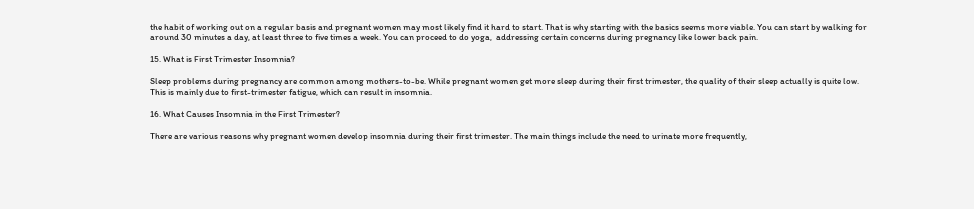the habit of working out on a regular basis and pregnant women may most likely find it hard to start. That is why starting with the basics seems more viable. You can start by walking for around 30 minutes a day, at least three to five times a week. You can proceed to do yoga,  addressing certain concerns during pregnancy like lower back pain.

15. What is First Trimester Insomnia?

Sleep problems during pregnancy are common among mothers-to-be. While pregnant women get more sleep during their first trimester, the quality of their sleep actually is quite low. This is mainly due to first-trimester fatigue, which can result in insomnia.

16. What Causes Insomnia in the First Trimester?

There are various reasons why pregnant women develop insomnia during their first trimester. The main things include the need to urinate more frequently,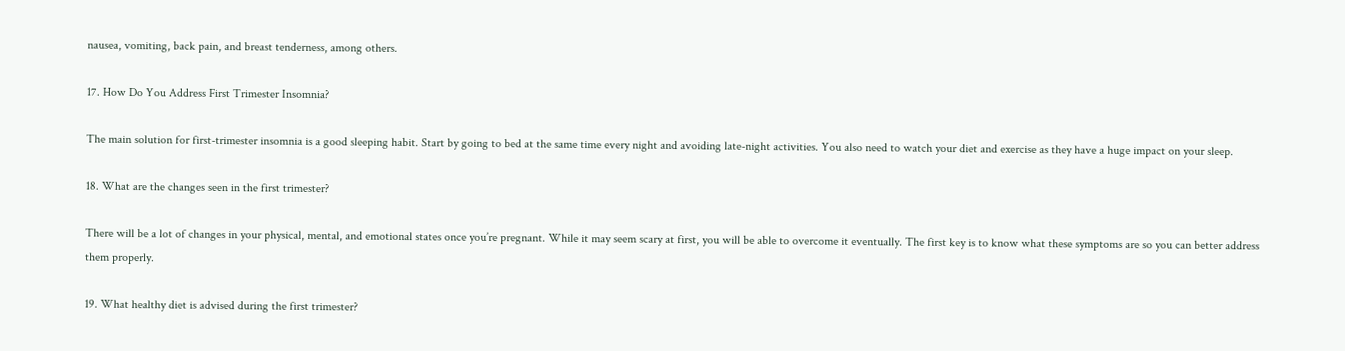nausea, vomiting, back pain, and breast tenderness, among others.

17. How Do You Address First Trimester Insomnia?

The main solution for first-trimester insomnia is a good sleeping habit. Start by going to bed at the same time every night and avoiding late-night activities. You also need to watch your diet and exercise as they have a huge impact on your sleep.

18. What are the changes seen in the first trimester?

There will be a lot of changes in your physical, mental, and emotional states once you’re pregnant. While it may seem scary at first, you will be able to overcome it eventually. The first key is to know what these symptoms are so you can better address them properly.

19. What healthy diet is advised during the first trimester?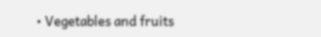• Vegetables and fruits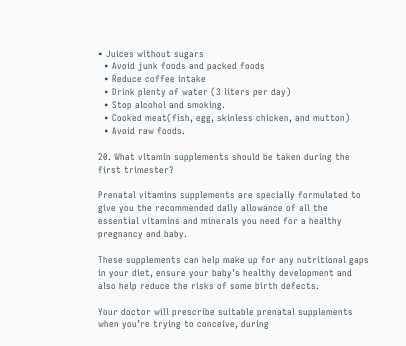• Juices without sugars
  • Avoid junk foods and packed foods
  • Reduce coffee intake
  • Drink plenty of water (3 liters per day)
  • Stop alcohol and smoking.
  • Cooked meat(fish, egg, skinless chicken, and mutton)
  • Avoid raw foods.

20. What vitamin supplements should be taken during the first trimester?

Prenatal vitamins supplements are specially formulated to give you the recommended daily allowance of all the essential vitamins and minerals you need for a healthy pregnancy and baby.

These supplements can help make up for any nutritional gaps in your diet, ensure your baby’s healthy development and also help reduce the risks of some birth defects.

Your doctor will prescribe suitable prenatal supplements when you’re trying to conceive, during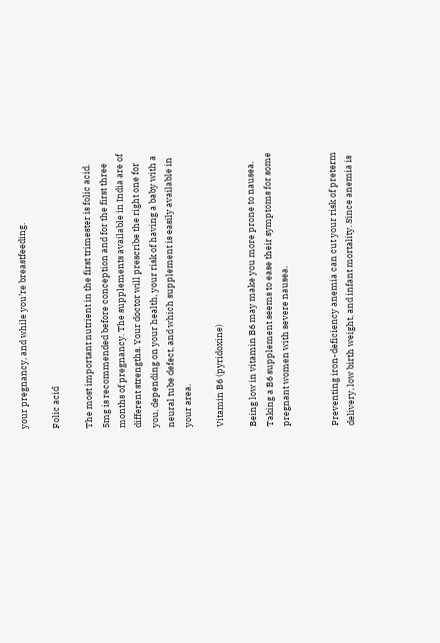your pregnancy, and while you’re breastfeeding.

Folic acid

The most important nutrient in the first trimester is folic acid. 5mg is recommended before conception and for the first three months of pregnancy. The supplements available in India are of different strengths. Your doctor will prescribe the right one for you, depending on your health, your risk of having a baby with a neural tube defect, and which supplement is easily available in your area.

Vitamin B6 (pyridoxine)

Being low in vitamin B6 may make you more prone to nausea. Taking a B6 supplement seems to ease their symptoms for some pregnant women with severe nausea.


Preventing iron-deficiency anemia can cut your risk of preterm delivery, low birth weight, and infant mortality. Since anemia is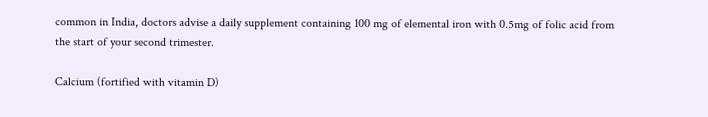common in India, doctors advise a daily supplement containing 100 mg of elemental iron with 0.5mg of folic acid from the start of your second trimester.

Calcium (fortified with vitamin D)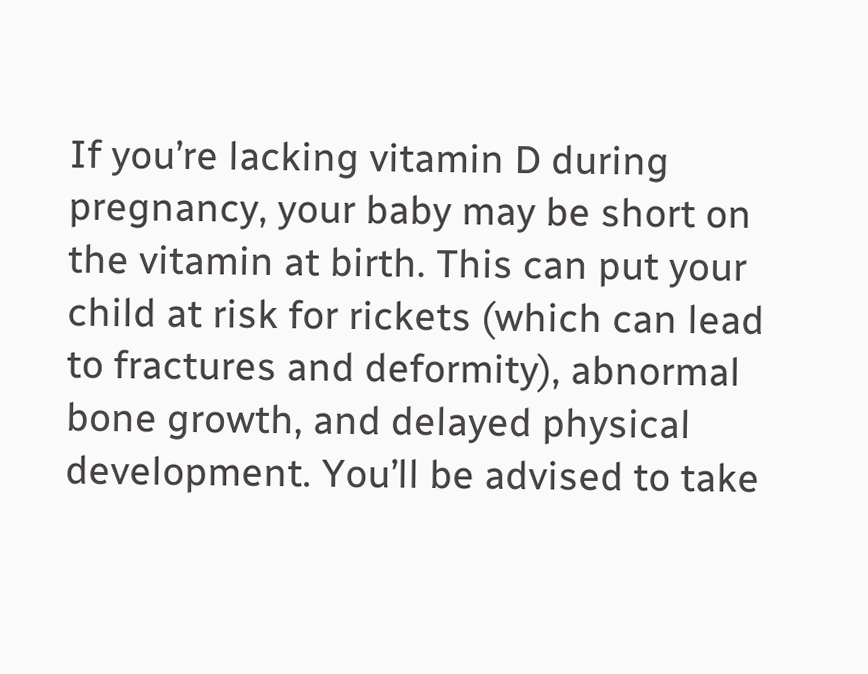If you’re lacking vitamin D during pregnancy, your baby may be short on the vitamin at birth. This can put your child at risk for rickets (which can lead to fractures and deformity), abnormal bone growth, and delayed physical development. You’ll be advised to take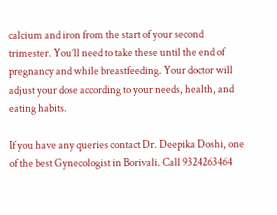calcium and iron from the start of your second trimester. You’ll need to take these until the end of pregnancy and while breastfeeding. Your doctor will adjust your dose according to your needs, health, and eating habits.

If you have any queries contact Dr. Deepika Doshi, one of the best Gynecologist in Borivali. Call 9324263464